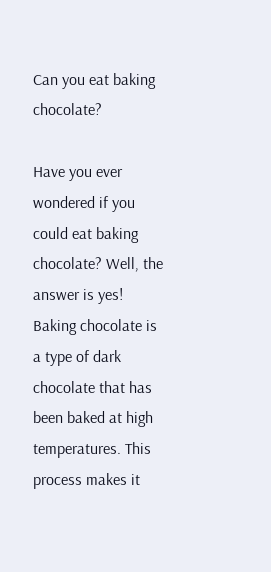Can you eat baking chocolate?

Have you ever wondered if you could eat baking chocolate? Well, the answer is yes! Baking chocolate is a type of dark chocolate that has been baked at high temperatures. This process makes it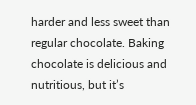harder and less sweet than regular chocolate. Baking chocolate is delicious and nutritious, but it’s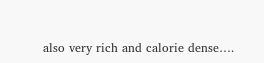also very rich and calorie dense….